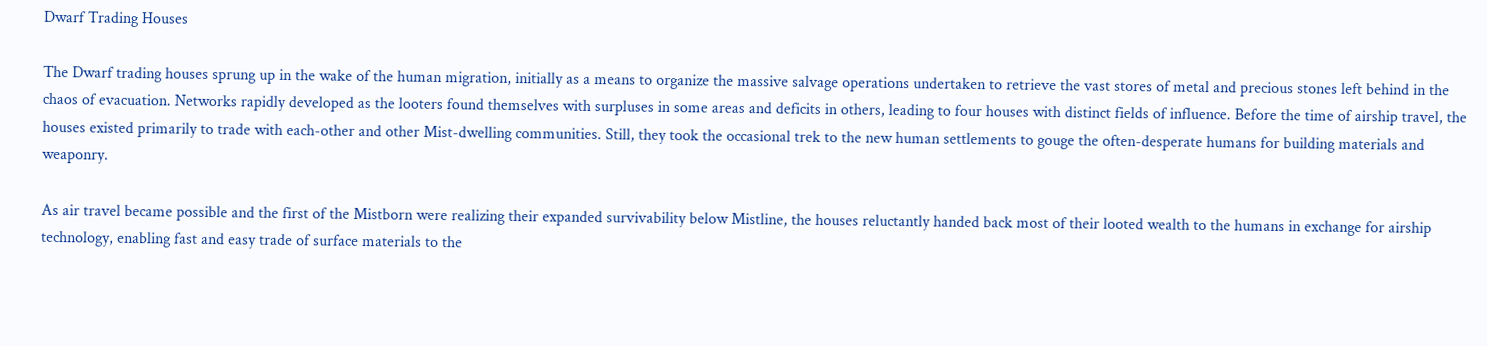Dwarf Trading Houses

The Dwarf trading houses sprung up in the wake of the human migration, initially as a means to organize the massive salvage operations undertaken to retrieve the vast stores of metal and precious stones left behind in the chaos of evacuation. Networks rapidly developed as the looters found themselves with surpluses in some areas and deficits in others, leading to four houses with distinct fields of influence. Before the time of airship travel, the houses existed primarily to trade with each-other and other Mist-dwelling communities. Still, they took the occasional trek to the new human settlements to gouge the often-desperate humans for building materials and weaponry.

As air travel became possible and the first of the Mistborn were realizing their expanded survivability below Mistline, the houses reluctantly handed back most of their looted wealth to the humans in exchange for airship technology, enabling fast and easy trade of surface materials to the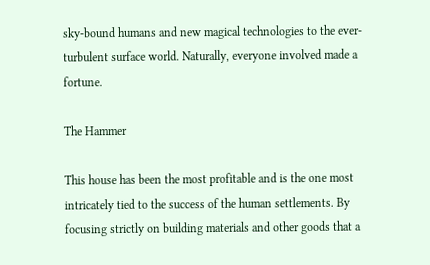sky-bound humans and new magical technologies to the ever-turbulent surface world. Naturally, everyone involved made a fortune.

The Hammer

This house has been the most profitable and is the one most intricately tied to the success of the human settlements. By focusing strictly on building materials and other goods that a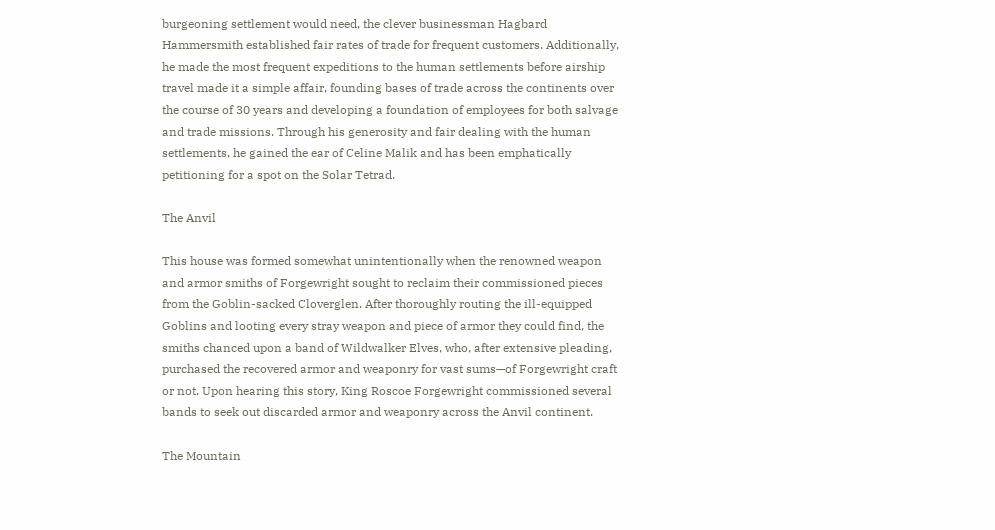burgeoning settlement would need, the clever businessman Hagbard Hammersmith established fair rates of trade for frequent customers. Additionally, he made the most frequent expeditions to the human settlements before airship travel made it a simple affair, founding bases of trade across the continents over the course of 30 years and developing a foundation of employees for both salvage and trade missions. Through his generosity and fair dealing with the human settlements, he gained the ear of Celine Malik and has been emphatically petitioning for a spot on the Solar Tetrad.

The Anvil

This house was formed somewhat unintentionally when the renowned weapon and armor smiths of Forgewright sought to reclaim their commissioned pieces from the Goblin-sacked Cloverglen. After thoroughly routing the ill-equipped Goblins and looting every stray weapon and piece of armor they could find, the smiths chanced upon a band of Wildwalker Elves, who, after extensive pleading, purchased the recovered armor and weaponry for vast sums—of Forgewright craft or not. Upon hearing this story, King Roscoe Forgewright commissioned several bands to seek out discarded armor and weaponry across the Anvil continent.

The Mountain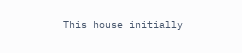This house initially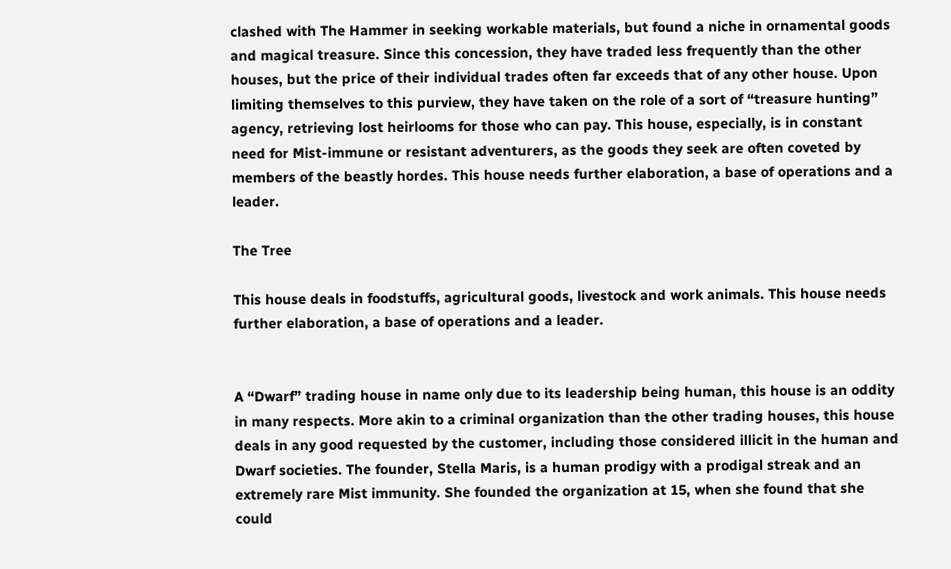clashed with The Hammer in seeking workable materials, but found a niche in ornamental goods and magical treasure. Since this concession, they have traded less frequently than the other houses, but the price of their individual trades often far exceeds that of any other house. Upon limiting themselves to this purview, they have taken on the role of a sort of “treasure hunting” agency, retrieving lost heirlooms for those who can pay. This house, especially, is in constant need for Mist-immune or resistant adventurers, as the goods they seek are often coveted by members of the beastly hordes. This house needs further elaboration, a base of operations and a leader.

The Tree

This house deals in foodstuffs, agricultural goods, livestock and work animals. This house needs further elaboration, a base of operations and a leader.


A “Dwarf” trading house in name only due to its leadership being human, this house is an oddity in many respects. More akin to a criminal organization than the other trading houses, this house deals in any good requested by the customer, including those considered illicit in the human and Dwarf societies. The founder, Stella Maris, is a human prodigy with a prodigal streak and an extremely rare Mist immunity. She founded the organization at 15, when she found that she could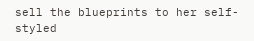sell the blueprints to her self-styled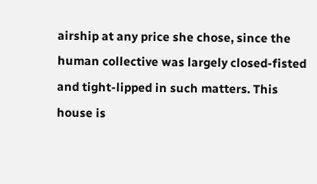airship at any price she chose, since the human collective was largely closed-fisted and tight-lipped in such matters. This house is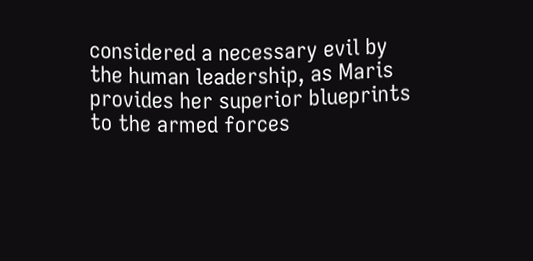considered a necessary evil by the human leadership, as Maris provides her superior blueprints to the armed forces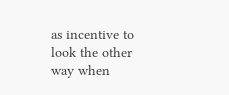as incentive to look the other way when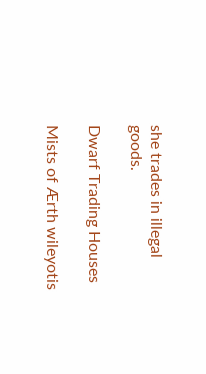she trades in illegal goods.

Dwarf Trading Houses

Mists of Ærth wileyotis